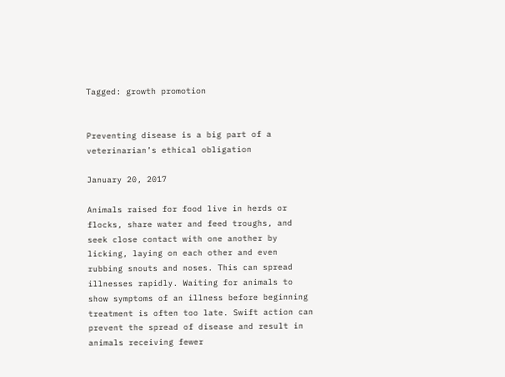Tagged: growth promotion


Preventing disease is a big part of a veterinarian’s ethical obligation

January 20, 2017

Animals raised for food live in herds or flocks, share water and feed troughs, and seek close contact with one another by licking, laying on each other and even rubbing snouts and noses. This can spread illnesses rapidly. Waiting for animals to show symptoms of an illness before beginning treatment is often too late. Swift action can prevent the spread of disease and result in animals receiving fewer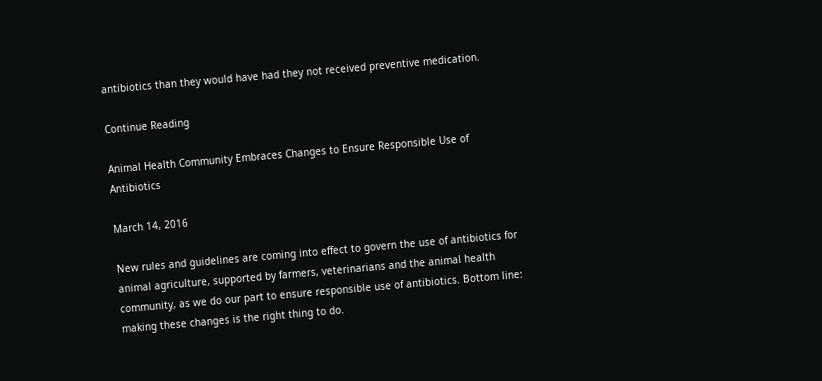antibiotics than they would have had they not received preventive medication.

Continue Reading

Animal Health Community Embraces Changes to Ensure Responsible Use of Antibiotics

March 14, 2016

New rules and guidelines are coming into effect to govern the use of antibiotics for animal agriculture, supported by farmers, veterinarians and the animal health community, as we do our part to ensure responsible use of antibiotics. Bottom line: making these changes is the right thing to do.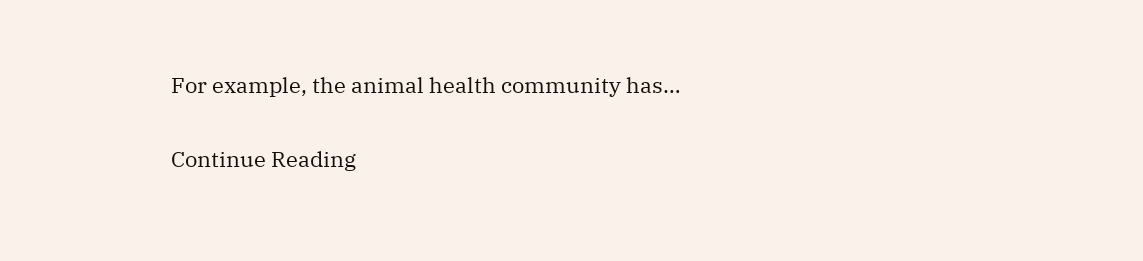For example, the animal health community has…

Continue Reading